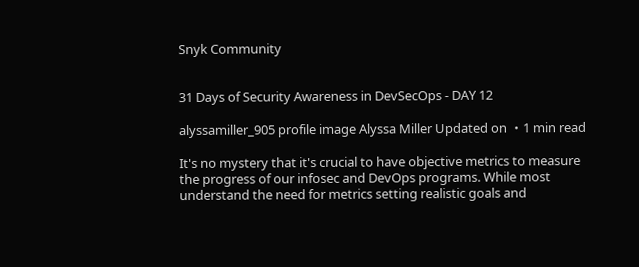Snyk Community


31 Days of Security Awareness in DevSecOps - DAY 12

alyssamiller_905 profile image Alyssa Miller Updated on ・1 min read

It's no mystery that it's crucial to have objective metrics to measure the progress of our infosec and DevOps programs. While most understand the need for metrics setting realistic goals and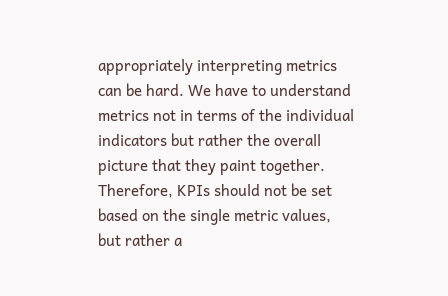appropriately interpreting metrics can be hard. We have to understand metrics not in terms of the individual indicators but rather the overall picture that they paint together. Therefore, KPIs should not be set based on the single metric values, but rather a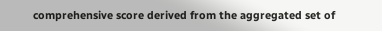comprehensive score derived from the aggregated set of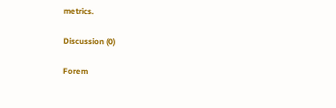metrics.

Discussion (0)

Forem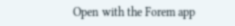Open with the Forem app